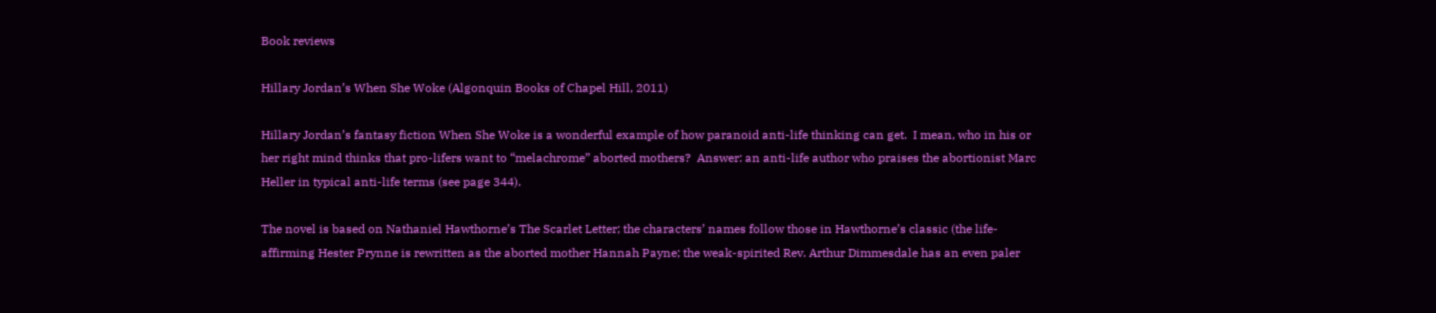Book reviews

Hillary Jordan’s When She Woke (Algonquin Books of Chapel Hill, 2011)

Hillary Jordan’s fantasy fiction When She Woke is a wonderful example of how paranoid anti-life thinking can get.  I mean, who in his or her right mind thinks that pro-lifers want to “melachrome” aborted mothers?  Answer: an anti-life author who praises the abortionist Marc Heller in typical anti-life terms (see page 344).

The novel is based on Nathaniel Hawthorne’s The Scarlet Letter; the characters’ names follow those in Hawthorne’s classic (the life-affirming Hester Prynne is rewritten as the aborted mother Hannah Payne; the weak-spirited Rev. Arthur Dimmesdale has an even paler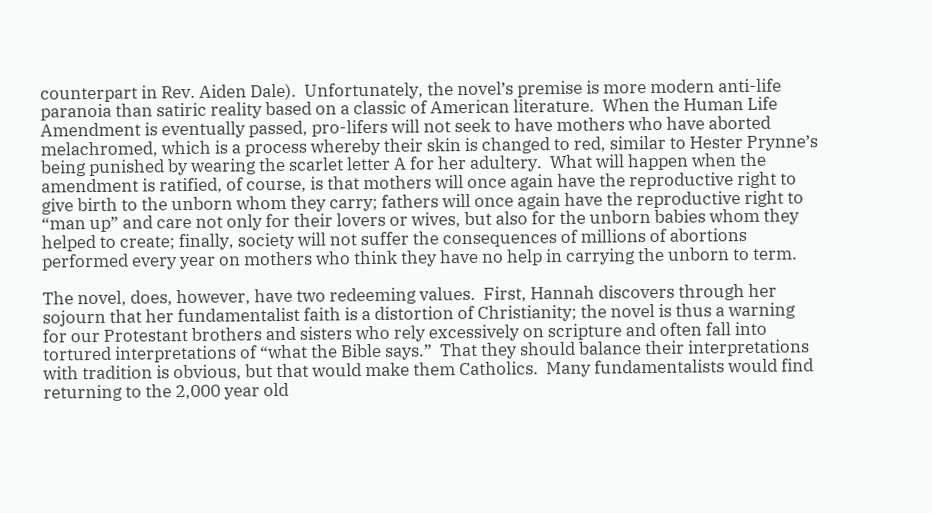counterpart in Rev. Aiden Dale).  Unfortunately, the novel’s premise is more modern anti-life paranoia than satiric reality based on a classic of American literature.  When the Human Life Amendment is eventually passed, pro-lifers will not seek to have mothers who have aborted melachromed, which is a process whereby their skin is changed to red, similar to Hester Prynne’s being punished by wearing the scarlet letter A for her adultery.  What will happen when the amendment is ratified, of course, is that mothers will once again have the reproductive right to give birth to the unborn whom they carry; fathers will once again have the reproductive right to “man up” and care not only for their lovers or wives, but also for the unborn babies whom they helped to create; finally, society will not suffer the consequences of millions of abortions performed every year on mothers who think they have no help in carrying the unborn to term.

The novel, does, however, have two redeeming values.  First, Hannah discovers through her sojourn that her fundamentalist faith is a distortion of Christianity; the novel is thus a warning for our Protestant brothers and sisters who rely excessively on scripture and often fall into tortured interpretations of “what the Bible says.”  That they should balance their interpretations with tradition is obvious, but that would make them Catholics.  Many fundamentalists would find returning to the 2,000 year old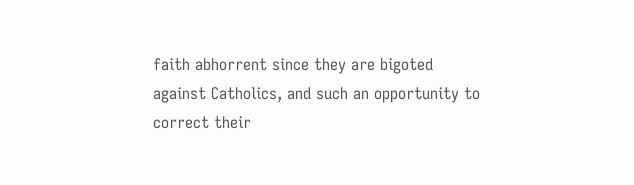faith abhorrent since they are bigoted against Catholics, and such an opportunity to correct their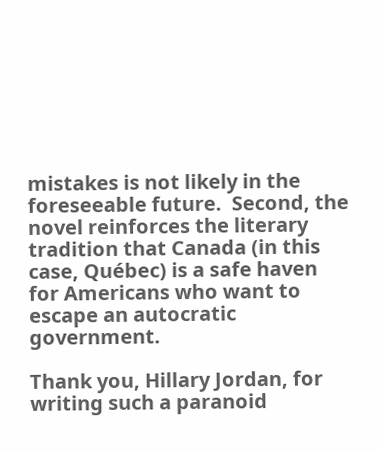mistakes is not likely in the foreseeable future.  Second, the novel reinforces the literary tradition that Canada (in this case, Québec) is a safe haven for Americans who want to escape an autocratic government.

Thank you, Hillary Jordan, for writing such a paranoid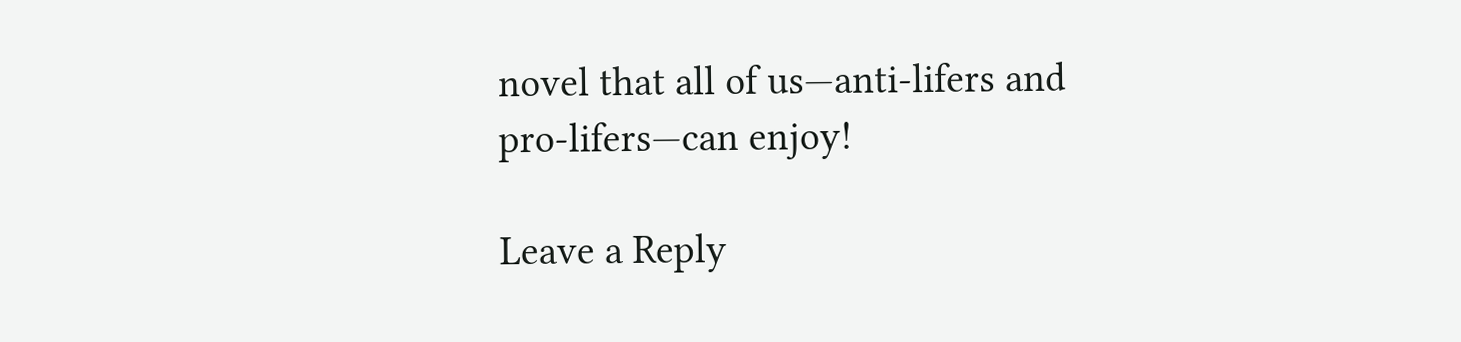novel that all of us—anti-lifers and pro-lifers—can enjoy!

Leave a Reply